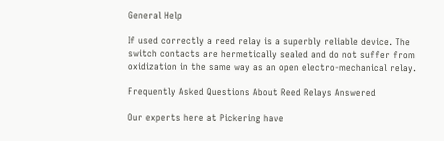General Help

If used correctly a reed relay is a superbly reliable device. The switch contacts are hermetically sealed and do not suffer from oxidization in the same way as an open electro-mechanical relay.

Frequently Asked Questions About Reed Relays Answered

Our experts here at Pickering have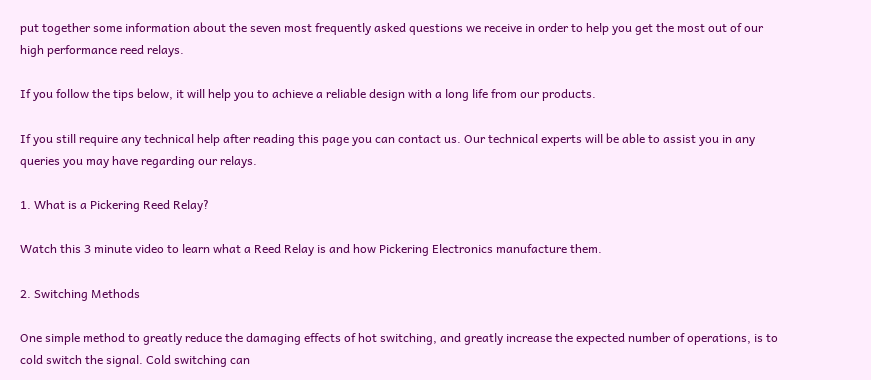put together some information about the seven most frequently asked questions we receive in order to help you get the most out of our high performance reed relays.

If you follow the tips below, it will help you to achieve a reliable design with a long life from our products.

If you still require any technical help after reading this page you can contact us. Our technical experts will be able to assist you in any queries you may have regarding our relays.

1. What is a Pickering Reed Relay?

Watch this 3 minute video to learn what a Reed Relay is and how Pickering Electronics manufacture them.

2. Switching Methods

One simple method to greatly reduce the damaging effects of hot switching, and greatly increase the expected number of operations, is to cold switch the signal. Cold switching can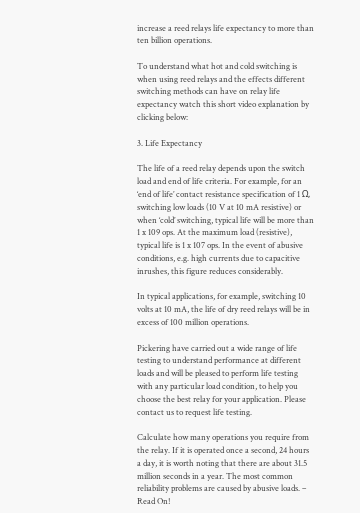increase a reed relays life expectancy to more than ten billion operations.

To understand what hot and cold switching is when using reed relays and the effects different switching methods can have on relay life expectancy watch this short video explanation by clicking below:

3. Life Expectancy

The life of a reed relay depends upon the switch load and end of life criteria. For example, for an ‘end of life’ contact resistance specification of 1 Ω, switching low loads (10 V at 10 mA resistive) or when ‘cold’ switching, typical life will be more than 1 x 109 ops. At the maximum load (resistive), typical life is 1 x 107 ops. In the event of abusive conditions, e.g. high currents due to capacitive inrushes, this figure reduces considerably.

In typical applications, for example, switching 10 volts at 10 mA, the life of dry reed relays will be in excess of 100 million operations.

Pickering have carried out a wide range of life testing to understand performance at different loads and will be pleased to perform life testing with any particular load condition, to help you choose the best relay for your application. Please contact us to request life testing.

Calculate how many operations you require from the relay. If it is operated once a second, 24 hours a day, it is worth noting that there are about 31.5 million seconds in a year. The most common reliability problems are caused by abusive loads. – Read On!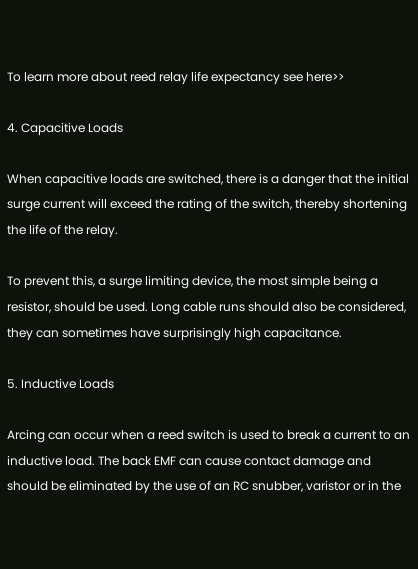To learn more about reed relay life expectancy see here>>

4. Capacitive Loads

When capacitive loads are switched, there is a danger that the initial surge current will exceed the rating of the switch, thereby shortening the life of the relay.

To prevent this, a surge limiting device, the most simple being a resistor, should be used. Long cable runs should also be considered, they can sometimes have surprisingly high capacitance.

5. Inductive Loads

Arcing can occur when a reed switch is used to break a current to an inductive load. The back EMF can cause contact damage and should be eliminated by the use of an RC snubber, varistor or in the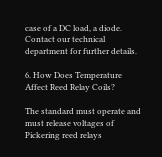case of a DC load, a diode. Contact our technical department for further details.

6. How Does Temperature Affect Reed Relay Coils?

The standard must operate and must release voltages of Pickering reed relays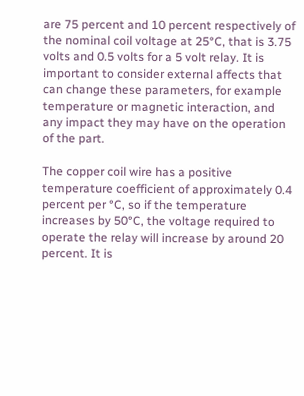are 75 percent and 10 percent respectively of the nominal coil voltage at 25°C, that is 3.75 volts and 0.5 volts for a 5 volt relay. It is important to consider external affects that can change these parameters, for example temperature or magnetic interaction, and any impact they may have on the operation of the part.

The copper coil wire has a positive temperature coefficient of approximately 0.4 percent per °C, so if the temperature increases by 50°C, the voltage required to operate the relay will increase by around 20 percent. It is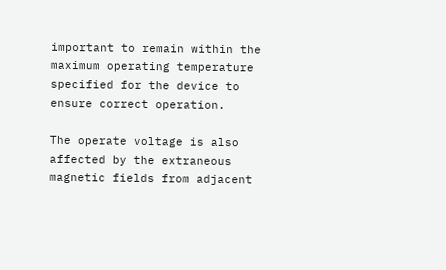important to remain within the maximum operating temperature specified for the device to ensure correct operation.

The operate voltage is also affected by the extraneous magnetic fields from adjacent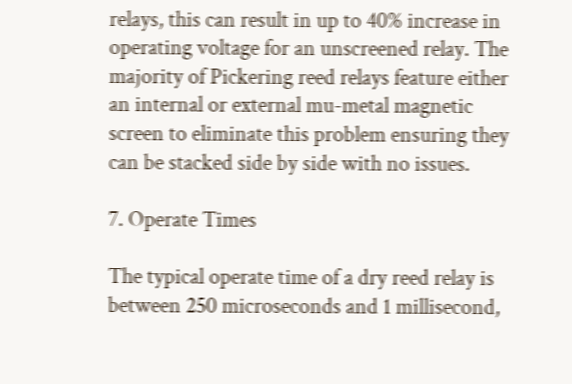relays, this can result in up to 40% increase in operating voltage for an unscreened relay. The majority of Pickering reed relays feature either an internal or external mu-metal magnetic screen to eliminate this problem ensuring they can be stacked side by side with no issues.

7. Operate Times

The typical operate time of a dry reed relay is between 250 microseconds and 1 millisecond,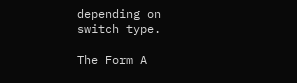depending on switch type.

The Form A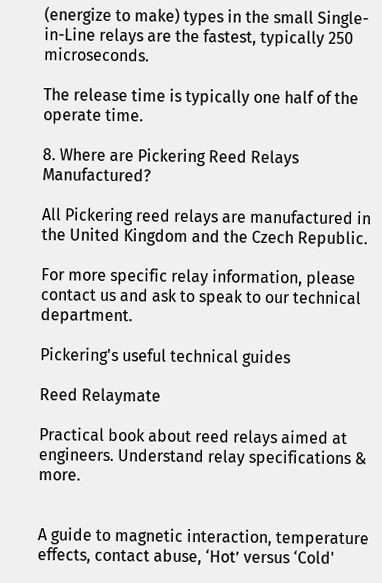(energize to make) types in the small Single-in-Line relays are the fastest, typically 250 microseconds.

The release time is typically one half of the operate time.

8. Where are Pickering Reed Relays Manufactured?

All Pickering reed relays are manufactured in the United Kingdom and the Czech Republic.

For more specific relay information, please contact us and ask to speak to our technical department.

Pickering's useful technical guides

Reed Relaymate

Practical book about reed relays aimed at engineers. Understand relay specifications & more.


A guide to magnetic interaction, temperature effects, contact abuse, ‘Hot’ versus ‘Cold'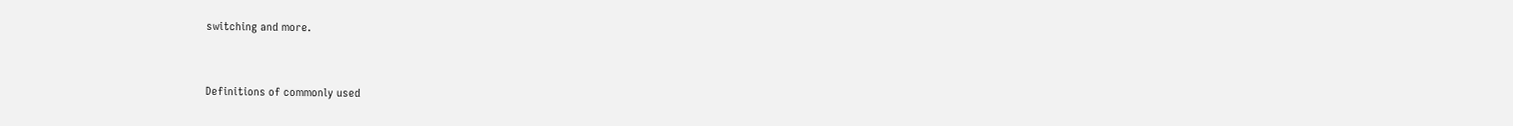switching and more.


Definitions of commonly used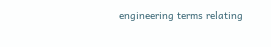engineering terms relating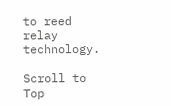to reed relay technology.

Scroll to Top